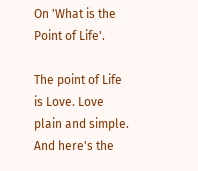On 'What is the Point of Life'.

The point of Life is Love. Love plain and simple. And here's the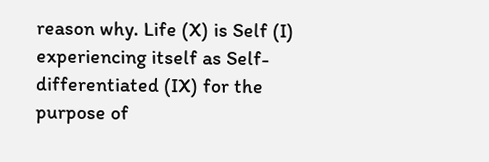reason why. Life (X) is Self (I) experiencing itself as Self-differentiated (IX) for the purpose of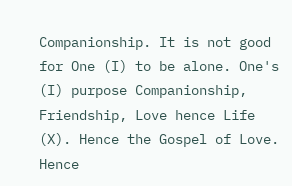Companionship. It is not good for One (I) to be alone. One's (I) purpose Companionship, Friendship, Love hence Life (X). Hence the Gospel of Love. Hence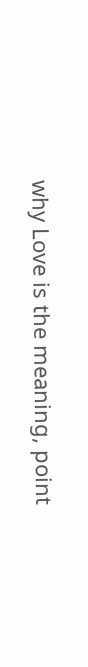why Love is the meaning, point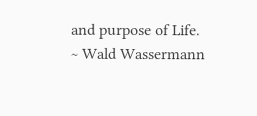and purpose of Life.
~ Wald Wassermann